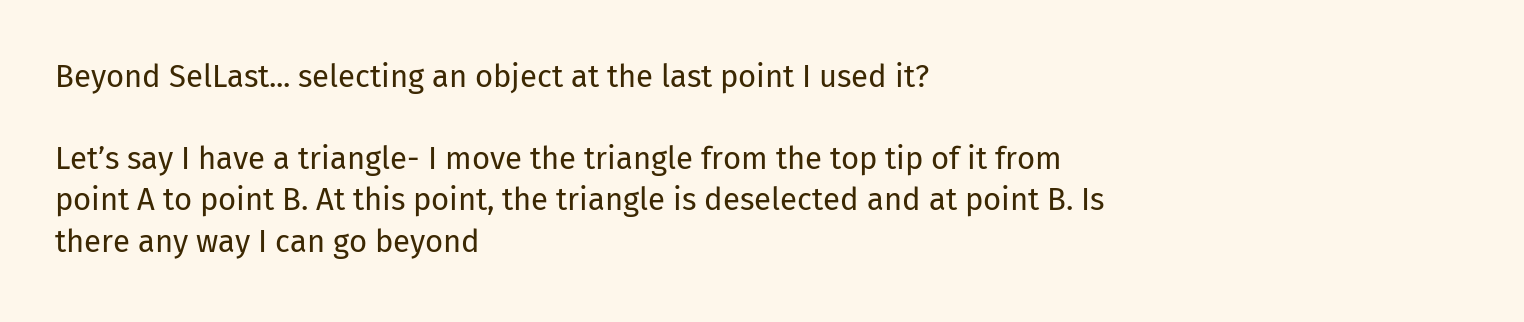Beyond SelLast... selecting an object at the last point I used it?

Let’s say I have a triangle- I move the triangle from the top tip of it from point A to point B. At this point, the triangle is deselected and at point B. Is there any way I can go beyond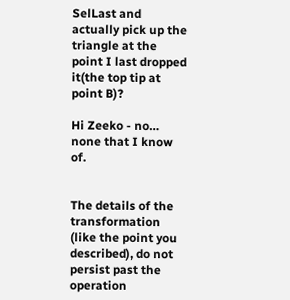SelLast and actually pick up the triangle at the point I last dropped it(the top tip at point B)?

Hi Zeeko - no… none that I know of.


The details of the transformation (like the point you described), do not persist past the operation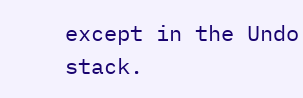except in the Undo stack.